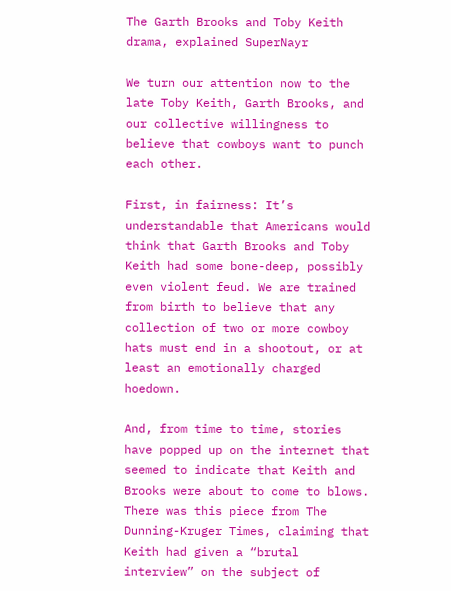The Garth Brooks and Toby Keith drama, explained SuperNayr

We turn our attention now to the late Toby Keith, Garth Brooks, and our collective willingness to believe that cowboys want to punch each other.

First, in fairness: It’s understandable that Americans would think that Garth Brooks and Toby Keith had some bone-deep, possibly even violent feud. We are trained from birth to believe that any collection of two or more cowboy hats must end in a shootout, or at least an emotionally charged hoedown.

And, from time to time, stories have popped up on the internet that seemed to indicate that Keith and Brooks were about to come to blows. There was this piece from The Dunning-Kruger Times, claiming that Keith had given a “brutal interview” on the subject of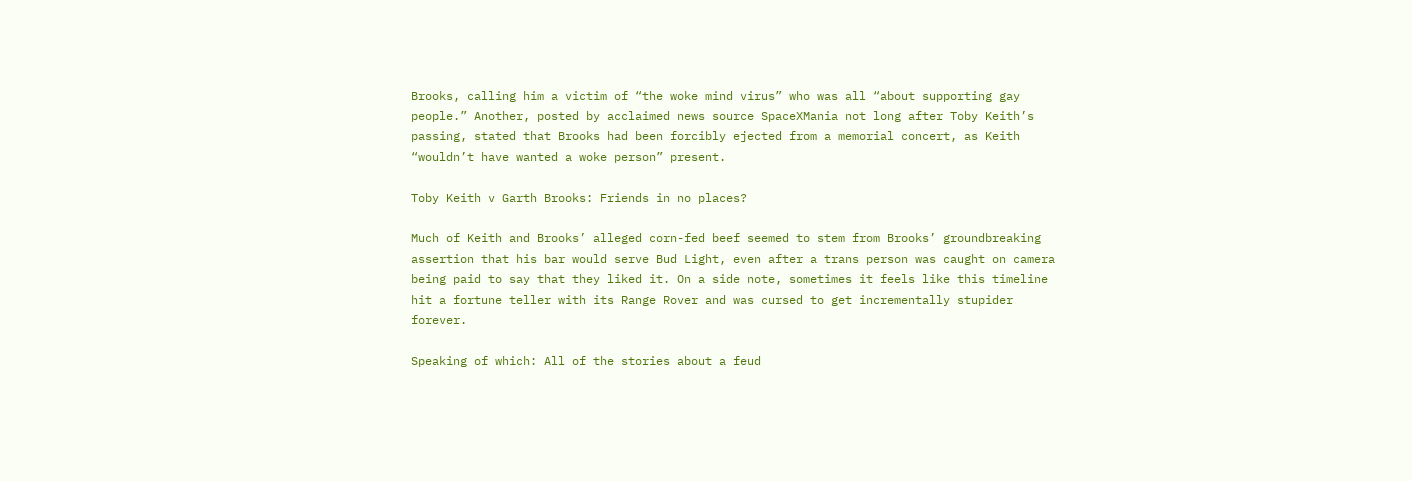Brooks, calling him a victim of “the woke mind virus” who was all “about supporting gay people.” Another, posted by acclaimed news source SpaceXMania not long after Toby Keith’s passing, stated that Brooks had been forcibly ejected from a memorial concert, as Keith “wouldn’t have wanted a woke person” present.

Toby Keith v Garth Brooks: Friends in no places?

Much of Keith and Brooks’ alleged corn-fed beef seemed to stem from Brooks’ groundbreaking assertion that his bar would serve Bud Light, even after a trans person was caught on camera being paid to say that they liked it. On a side note, sometimes it feels like this timeline hit a fortune teller with its Range Rover and was cursed to get incrementally stupider forever.

Speaking of which: All of the stories about a feud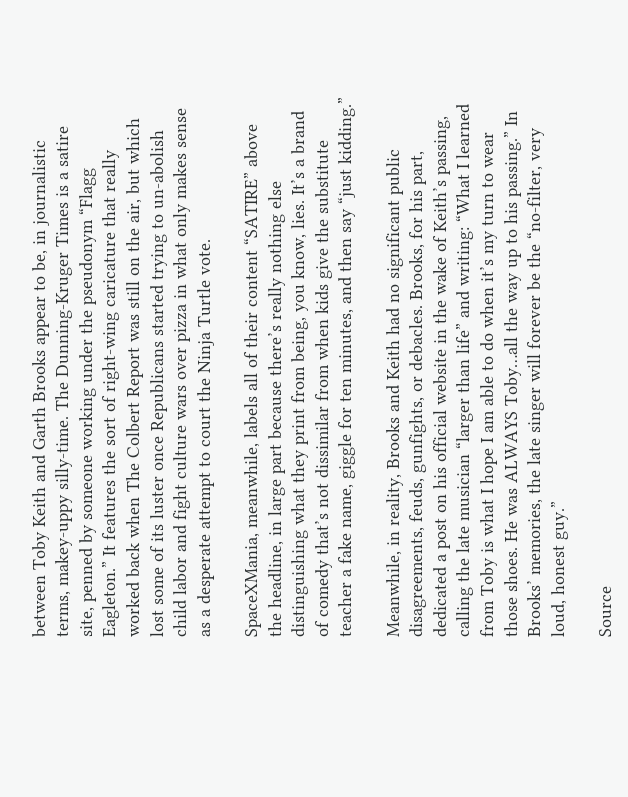between Toby Keith and Garth Brooks appear to be, in journalistic terms, makey-uppy silly-time. The Dunning-Kruger Times is a satire site, penned by someone working under the pseudonym “Flagg Eagleton.” It features the sort of right-wing caricature that really worked back when The Colbert Report was still on the air, but which lost some of its luster once Republicans started trying to un-abolish child labor and fight culture wars over pizza in what only makes sense as a desperate attempt to court the Ninja Turtle vote.

SpaceXMania, meanwhile, labels all of their content “SATIRE” above the headline, in large part because there’s really nothing else distinguishing what they print from being, you know, lies. It’s a brand of comedy that’s not dissimilar from when kids give the substitute teacher a fake name, giggle for ten minutes, and then say “just kidding.”

Meanwhile, in reality, Brooks and Keith had no significant public disagreements, feuds, gunfights, or debacles. Brooks, for his part, dedicated a post on his official website in the wake of Keith’s passing, calling the late musician “larger than life” and writing: “What I learned from Toby is what I hope I am able to do when it’s my turn to wear those shoes. He was ALWAYS Toby…all the way up to his passing.” In Brooks’ memories, the late singer will forever be the “no-filter, very loud, honest guy.”

Source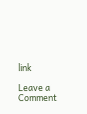link

Leave a Comment